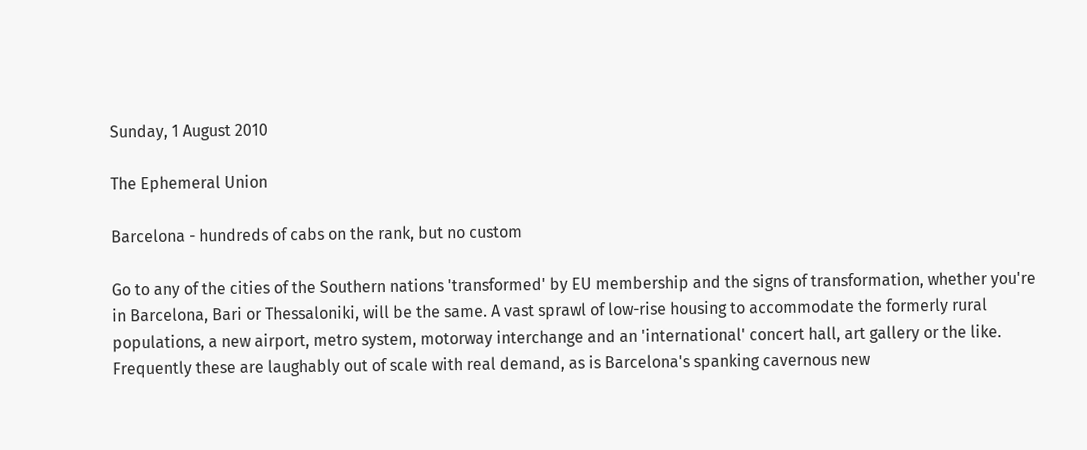Sunday, 1 August 2010

The Ephemeral Union

Barcelona - hundreds of cabs on the rank, but no custom

Go to any of the cities of the Southern nations 'transformed' by EU membership and the signs of transformation, whether you're in Barcelona, Bari or Thessaloniki, will be the same. A vast sprawl of low-rise housing to accommodate the formerly rural populations, a new airport, metro system, motorway interchange and an 'international' concert hall, art gallery or the like. Frequently these are laughably out of scale with real demand, as is Barcelona's spanking cavernous new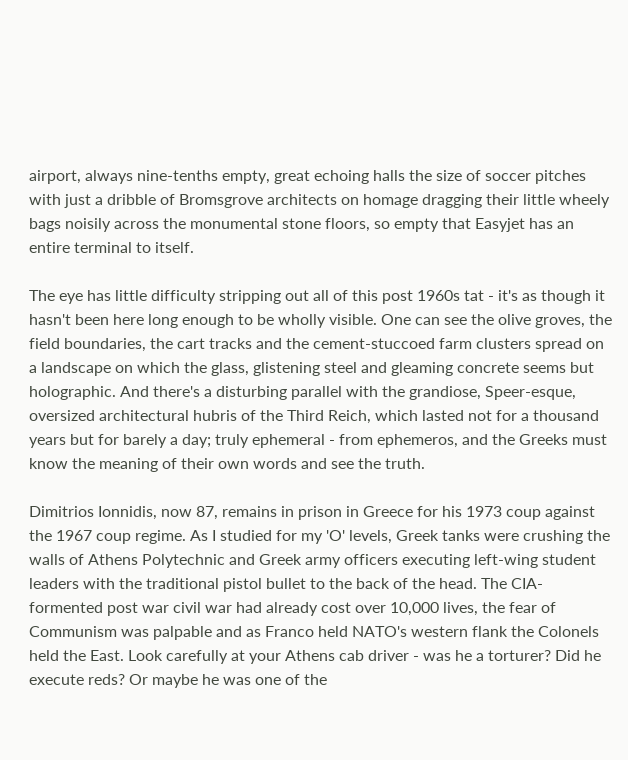airport, always nine-tenths empty, great echoing halls the size of soccer pitches with just a dribble of Bromsgrove architects on homage dragging their little wheely bags noisily across the monumental stone floors, so empty that Easyjet has an entire terminal to itself.

The eye has little difficulty stripping out all of this post 1960s tat - it's as though it hasn't been here long enough to be wholly visible. One can see the olive groves, the field boundaries, the cart tracks and the cement-stuccoed farm clusters spread on a landscape on which the glass, glistening steel and gleaming concrete seems but holographic. And there's a disturbing parallel with the grandiose, Speer-esque, oversized architectural hubris of the Third Reich, which lasted not for a thousand years but for barely a day; truly ephemeral - from ephemeros, and the Greeks must know the meaning of their own words and see the truth.

Dimitrios Ionnidis, now 87, remains in prison in Greece for his 1973 coup against the 1967 coup regime. As I studied for my 'O' levels, Greek tanks were crushing the walls of Athens Polytechnic and Greek army officers executing left-wing student leaders with the traditional pistol bullet to the back of the head. The CIA-formented post war civil war had already cost over 10,000 lives, the fear of Communism was palpable and as Franco held NATO's western flank the Colonels held the East. Look carefully at your Athens cab driver - was he a torturer? Did he execute reds? Or maybe he was one of the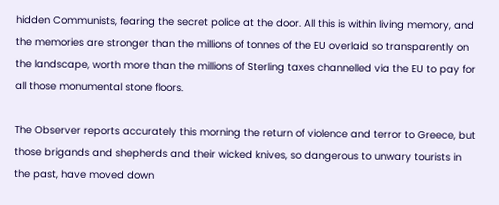hidden Communists, fearing the secret police at the door. All this is within living memory, and the memories are stronger than the millions of tonnes of the EU overlaid so transparently on the landscape, worth more than the millions of Sterling taxes channelled via the EU to pay for all those monumental stone floors.

The Observer reports accurately this morning the return of violence and terror to Greece, but those brigands and shepherds and their wicked knives, so dangerous to unwary tourists in the past, have moved down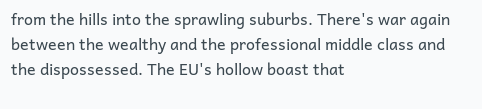from the hills into the sprawling suburbs. There's war again between the wealthy and the professional middle class and the dispossessed. The EU's hollow boast that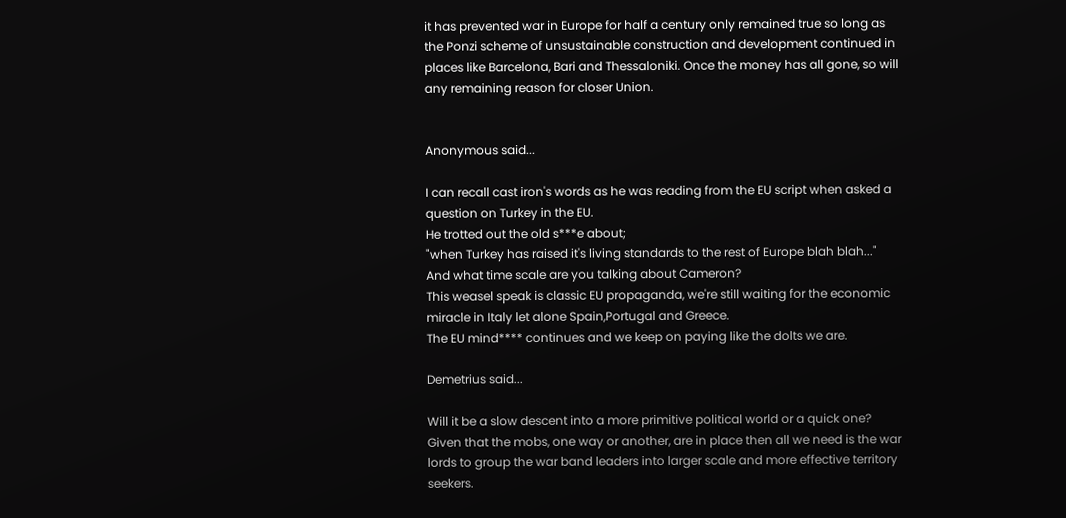it has prevented war in Europe for half a century only remained true so long as the Ponzi scheme of unsustainable construction and development continued in places like Barcelona, Bari and Thessaloniki. Once the money has all gone, so will any remaining reason for closer Union.


Anonymous said...

I can recall cast iron's words as he was reading from the EU script when asked a question on Turkey in the EU.
He trotted out the old s***e about;
"when Turkey has raised it's living standards to the rest of Europe blah blah..."
And what time scale are you talking about Cameron?
This weasel speak is classic EU propaganda, we're still waiting for the economic miracle in Italy let alone Spain,Portugal and Greece.
The EU mind**** continues and we keep on paying like the dolts we are.

Demetrius said...

Will it be a slow descent into a more primitive political world or a quick one? Given that the mobs, one way or another, are in place then all we need is the war lords to group the war band leaders into larger scale and more effective territory seekers.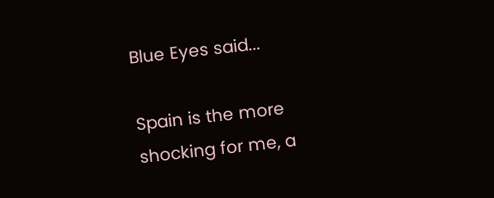Blue Eyes said...

Spain is the more shocking for me, a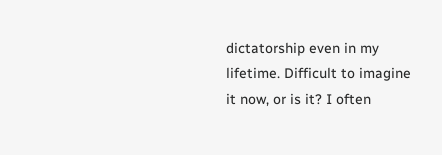dictatorship even in my lifetime. Difficult to imagine it now, or is it? I often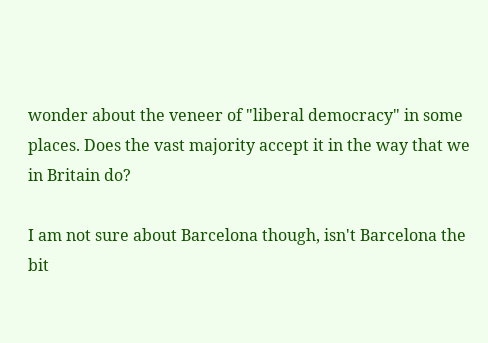wonder about the veneer of "liberal democracy" in some places. Does the vast majority accept it in the way that we in Britain do?

I am not sure about Barcelona though, isn't Barcelona the bit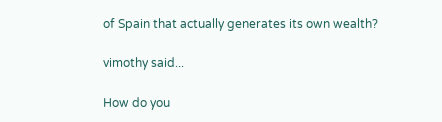of Spain that actually generates its own wealth?

vimothy said...

How do you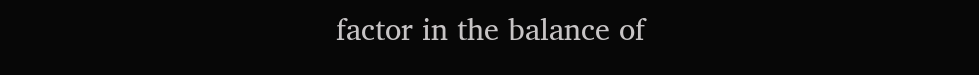factor in the balance of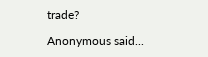trade?

Anonymous said...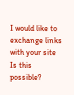I would like to exchange links with your site
Is this possible?